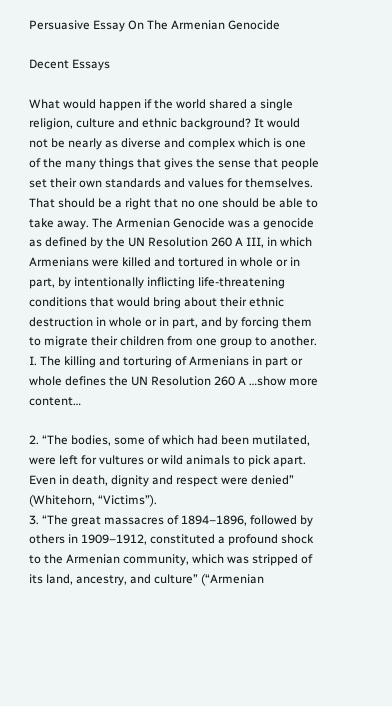Persuasive Essay On The Armenian Genocide

Decent Essays

What would happen if the world shared a single religion, culture and ethnic background? It would not be nearly as diverse and complex which is one of the many things that gives the sense that people set their own standards and values for themselves. That should be a right that no one should be able to take away. The Armenian Genocide was a genocide as defined by the UN Resolution 260 A III, in which Armenians were killed and tortured in whole or in part, by intentionally inflicting life-threatening conditions that would bring about their ethnic destruction in whole or in part, and by forcing them to migrate their children from one group to another.
I. The killing and torturing of Armenians in part or whole defines the UN Resolution 260 A …show more content…

2. “The bodies, some of which had been mutilated, were left for vultures or wild animals to pick apart. Even in death, dignity and respect were denied” (Whitehorn, “Victims”).
3. “The great massacres of 1894–1896, followed by others in 1909–1912, constituted a profound shock to the Armenian community, which was stripped of its land, ancestry, and culture” (“Armenian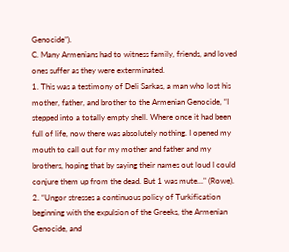Genocide”).
C. Many Armenians had to witness family, friends, and loved ones suffer as they were exterminated.
1. This was a testimony of Deli Sarkas, a man who lost his mother, father, and brother to the Armenian Genocide, “I stepped into a totally empty shell. Where once it had been full of life, now there was absolutely nothing. I opened my mouth to call out for my mother and father and my brothers, hoping that by saying their names out loud I could conjure them up from the dead. But 1 was mute..." (Rowe).
2. “Ungor stresses a continuous policy of Turkification beginning with the expulsion of the Greeks, the Armenian Genocide, and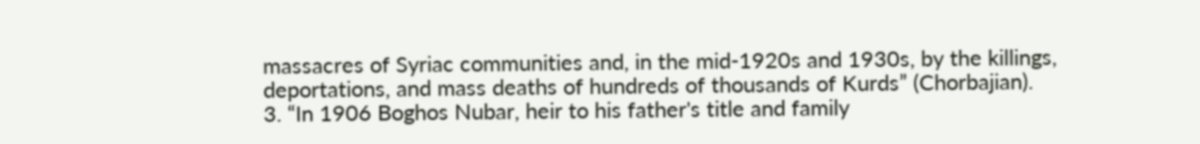massacres of Syriac communities and, in the mid-1920s and 1930s, by the killings, deportations, and mass deaths of hundreds of thousands of Kurds” (Chorbajian).
3. “In 1906 Boghos Nubar, heir to his father's title and family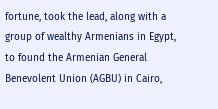fortune, took the lead, along with a group of wealthy Armenians in Egypt, to found the Armenian General Benevolent Union (AGBU) in Cairo,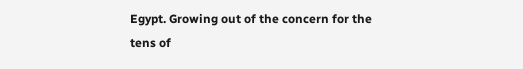Egypt. Growing out of the concern for the tens of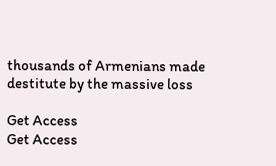thousands of Armenians made destitute by the massive loss

Get Access
Get Access